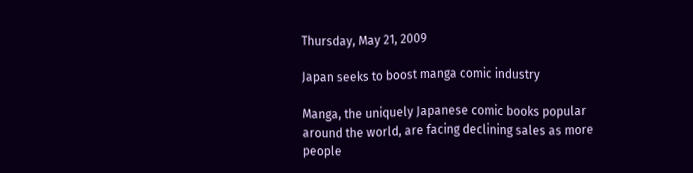Thursday, May 21, 2009

Japan seeks to boost manga comic industry

Manga, the uniquely Japanese comic books popular around the world, are facing declining sales as more people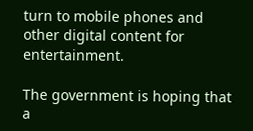turn to mobile phones and other digital content for entertainment.

The government is hoping that a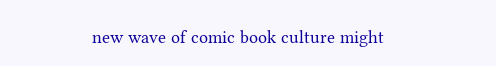new wave of comic book culture might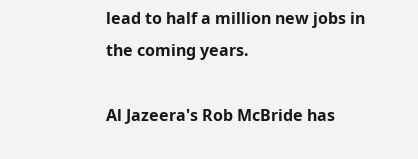lead to half a million new jobs in the coming years.

Al Jazeera's Rob McBride has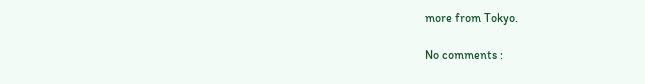more from Tokyo.

No comments :